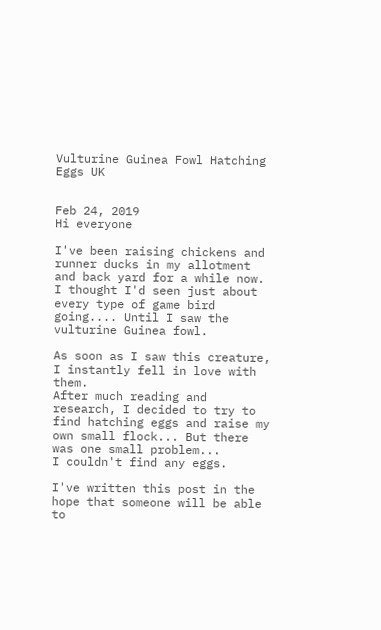Vulturine Guinea Fowl Hatching Eggs UK


Feb 24, 2019
Hi everyone

I've been raising chickens and runner ducks in my allotment and back yard for a while now. I thought I'd seen just about every type of game bird going.... Until I saw the vulturine Guinea fowl.

As soon as I saw this creature, I instantly fell in love with them.
After much reading and research, I decided to try to find hatching eggs and raise my own small flock... But there was one small problem...
I couldn't find any eggs.

I've written this post in the hope that someone will be able to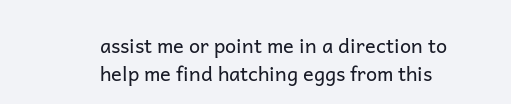assist me or point me in a direction to help me find hatching eggs from this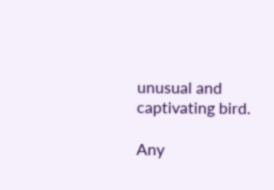unusual and captivating bird.

Any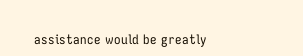assistance would be greatly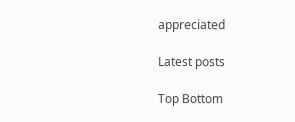appreciated

Latest posts

Top Bottom